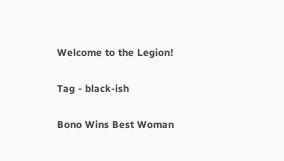Welcome to the Legion!

Tag - black-ish

Bono Wins Best Woman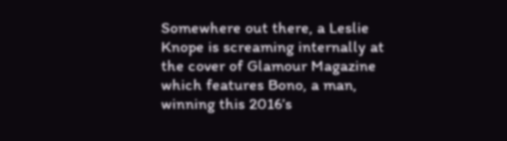Somewhere out there, a Leslie Knope is screaming internally at the cover of Glamour Magazine which features Bono, a man, winning this 2016’s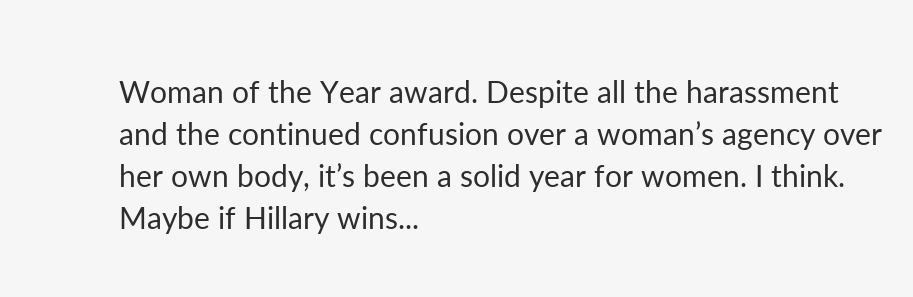Woman of the Year award. Despite all the harassment and the continued confusion over a woman’s agency over her own body, it’s been a solid year for women. I think. Maybe if Hillary wins...